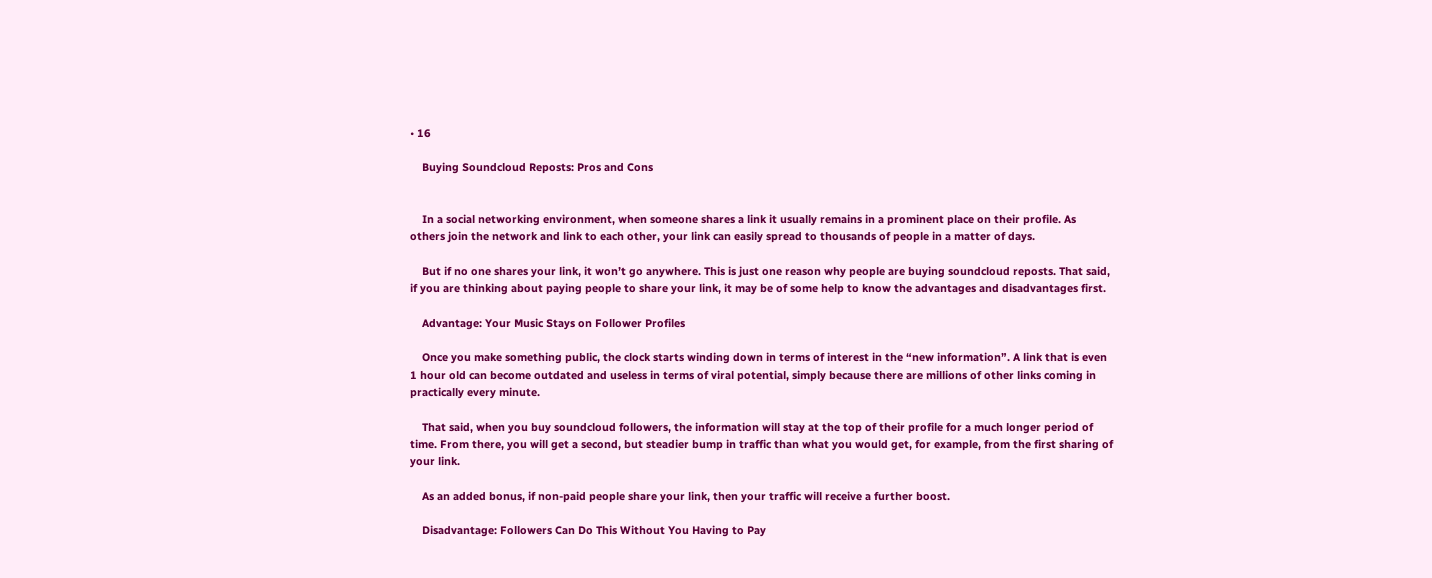• 16

    Buying Soundcloud Reposts: Pros and Cons


    In a social networking environment, when someone shares a link it usually remains in a prominent place on their profile. As others join the network and link to each other, your link can easily spread to thousands of people in a matter of days.

    But if no one shares your link, it won’t go anywhere. This is just one reason why people are buying soundcloud reposts. That said, if you are thinking about paying people to share your link, it may be of some help to know the advantages and disadvantages first.

    Advantage: Your Music Stays on Follower Profiles

    Once you make something public, the clock starts winding down in terms of interest in the “new information”. A link that is even 1 hour old can become outdated and useless in terms of viral potential, simply because there are millions of other links coming in practically every minute.

    That said, when you buy soundcloud followers, the information will stay at the top of their profile for a much longer period of time. From there, you will get a second, but steadier bump in traffic than what you would get, for example, from the first sharing of your link.

    As an added bonus, if non-paid people share your link, then your traffic will receive a further boost.

    Disadvantage: Followers Can Do This Without You Having to Pay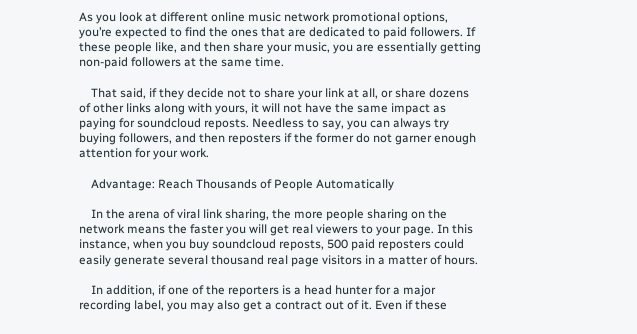As you look at different online music network promotional options, you’re expected to find the ones that are dedicated to paid followers. If these people like, and then share your music, you are essentially getting non-paid followers at the same time.

    That said, if they decide not to share your link at all, or share dozens of other links along with yours, it will not have the same impact as paying for soundcloud reposts. Needless to say, you can always try buying followers, and then reposters if the former do not garner enough attention for your work.

    Advantage: Reach Thousands of People Automatically

    In the arena of viral link sharing, the more people sharing on the network means the faster you will get real viewers to your page. In this instance, when you buy soundcloud reposts, 500 paid reposters could easily generate several thousand real page visitors in a matter of hours.

    In addition, if one of the reporters is a head hunter for a major recording label, you may also get a contract out of it. Even if these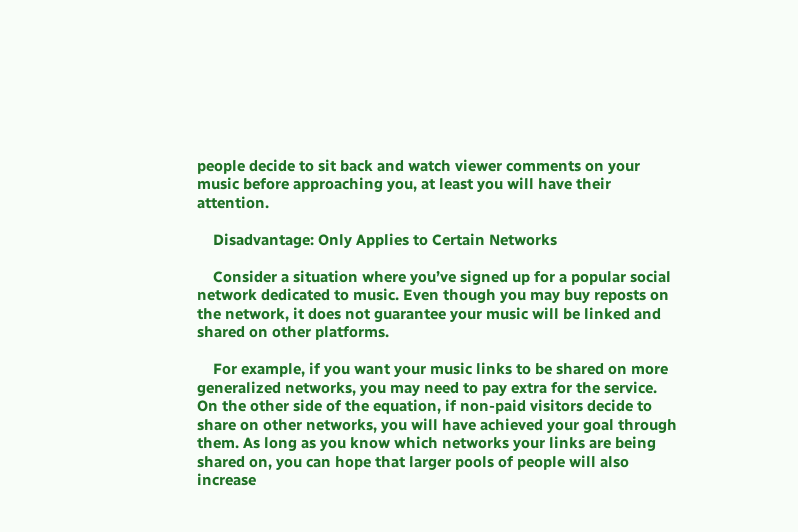people decide to sit back and watch viewer comments on your music before approaching you, at least you will have their attention.

    Disadvantage: Only Applies to Certain Networks

    Consider a situation where you’ve signed up for a popular social network dedicated to music. Even though you may buy reposts on the network, it does not guarantee your music will be linked and shared on other platforms.

    For example, if you want your music links to be shared on more generalized networks, you may need to pay extra for the service. On the other side of the equation, if non-paid visitors decide to share on other networks, you will have achieved your goal through them. As long as you know which networks your links are being shared on, you can hope that larger pools of people will also increase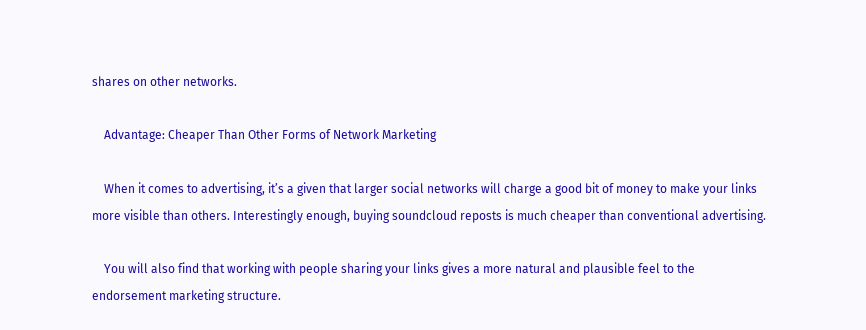shares on other networks.

    Advantage: Cheaper Than Other Forms of Network Marketing

    When it comes to advertising, it’s a given that larger social networks will charge a good bit of money to make your links more visible than others. Interestingly enough, buying soundcloud reposts is much cheaper than conventional advertising.

    You will also find that working with people sharing your links gives a more natural and plausible feel to the endorsement marketing structure.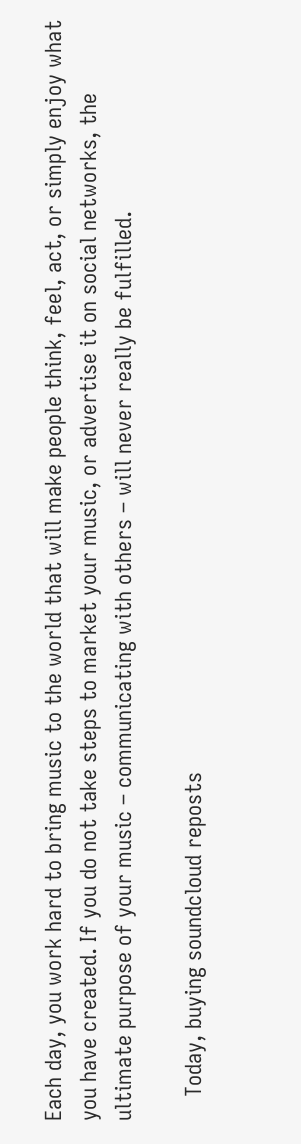Each day, you work hard to bring music to the world that will make people think, feel, act, or simply enjoy what you have created. If you do not take steps to market your music, or advertise it on social networks, the ultimate purpose of your music – communicating with others – will never really be fulfilled.

    Today, buying soundcloud reposts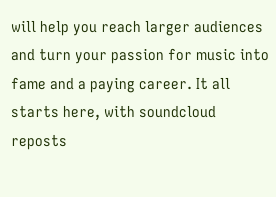will help you reach larger audiences and turn your passion for music into fame and a paying career. It all starts here, with soundcloud reposts